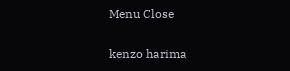Menu Close

kenzo harima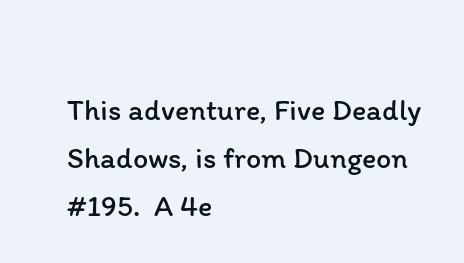This adventure, Five Deadly Shadows, is from Dungeon #195.  A 4e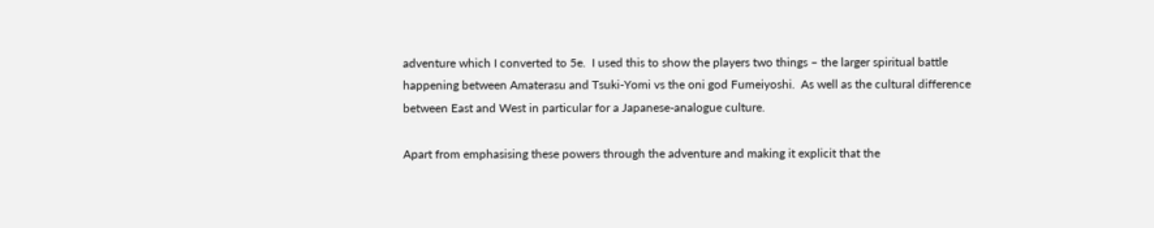adventure which I converted to 5e.  I used this to show the players two things – the larger spiritual battle happening between Amaterasu and Tsuki-Yomi vs the oni god Fumeiyoshi.  As well as the cultural difference between East and West in particular for a Japanese-analogue culture.

Apart from emphasising these powers through the adventure and making it explicit that the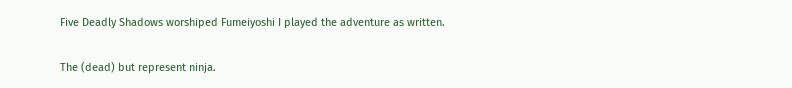Five Deadly Shadows worshiped Fumeiyoshi I played the adventure as written.

The (dead) but represent ninja.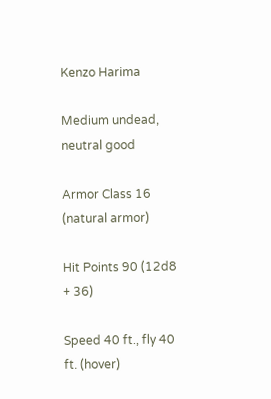Kenzo Harima

Medium undead, neutral good

Armor Class 16 (natural armor)

Hit Points 90 (12d8 + 36)

Speed 40 ft., fly 40 ft. (hover)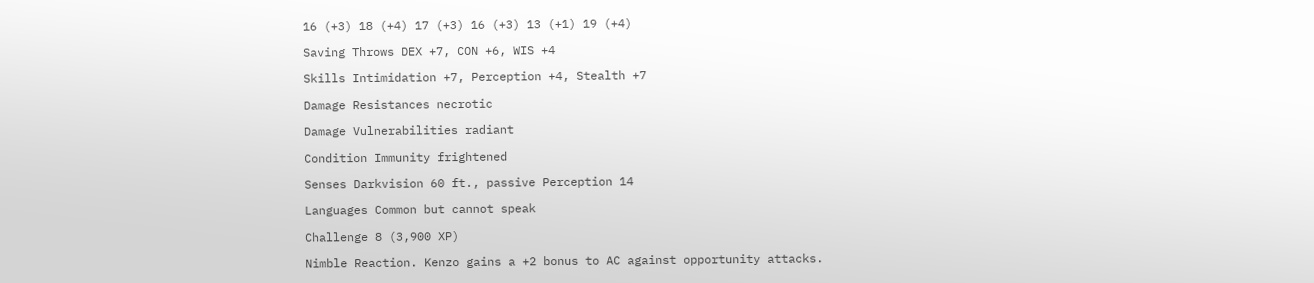16 (+3) 18 (+4) 17 (+3) 16 (+3) 13 (+1) 19 (+4)

Saving Throws DEX +7, CON +6, WIS +4

Skills Intimidation +7, Perception +4, Stealth +7

Damage Resistances necrotic

Damage Vulnerabilities radiant

Condition Immunity frightened

Senses Darkvision 60 ft., passive Perception 14

Languages Common but cannot speak

Challenge 8 (3,900 XP)

Nimble Reaction. Kenzo gains a +2 bonus to AC against opportunity attacks.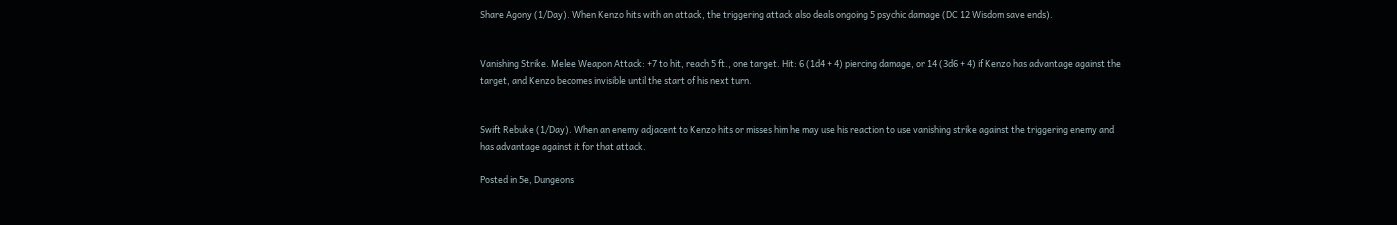Share Agony (1/Day). When Kenzo hits with an attack, the triggering attack also deals ongoing 5 psychic damage (DC 12 Wisdom save ends).


Vanishing Strike. Melee Weapon Attack: +7 to hit, reach 5 ft., one target. Hit: 6 (1d4 + 4) piercing damage, or 14 (3d6 + 4) if Kenzo has advantage against the target, and Kenzo becomes invisible until the start of his next turn.


Swift Rebuke (1/Day). When an enemy adjacent to Kenzo hits or misses him he may use his reaction to use vanishing strike against the triggering enemy and has advantage against it for that attack.

Posted in 5e, Dungeons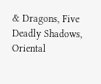& Dragons, Five Deadly Shadows, Oriental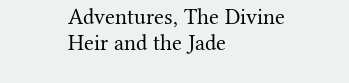Adventures, The Divine Heir and the Jade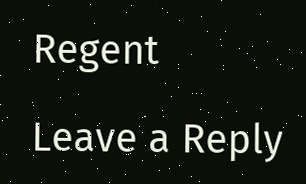Regent

Leave a Reply